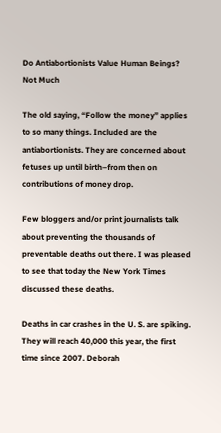Do Antiabortionists Value Human Beings? Not Much

The old saying, “Follow the money” applies to so many things. Included are the antiabortionists. They are concerned about fetuses up until birth–from then on contributions of money drop.

Few bloggers and/or print journalists talk about preventing the thousands of preventable deaths out there. I was pleased to see that today the New York Times discussed these deaths.

Deaths in car crashes in the U. S. are spiking. They will reach 40,000 this year, the first time since 2007. Deborah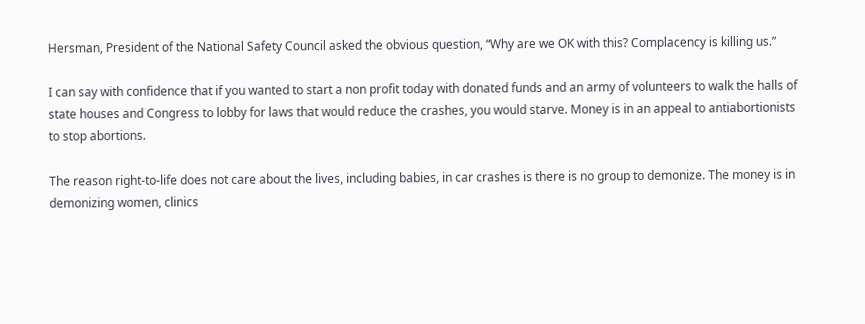Hersman, President of the National Safety Council asked the obvious question, “Why are we OK with this? Complacency is killing us.”

I can say with confidence that if you wanted to start a non profit today with donated funds and an army of volunteers to walk the halls of state houses and Congress to lobby for laws that would reduce the crashes, you would starve. Money is in an appeal to antiabortionists to stop abortions.

The reason right-to-life does not care about the lives, including babies, in car crashes is there is no group to demonize. The money is in demonizing women, clinics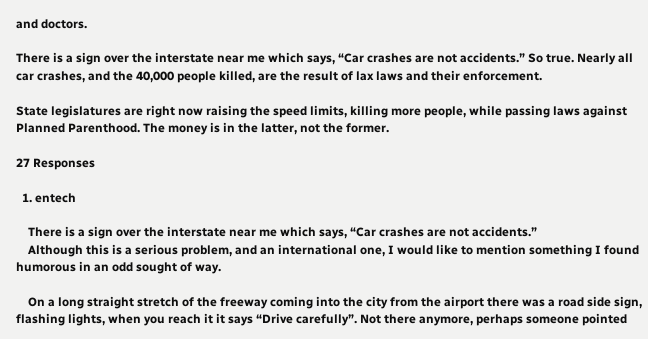and doctors.

There is a sign over the interstate near me which says, “Car crashes are not accidents.” So true. Nearly all car crashes, and the 40,000 people killed, are the result of lax laws and their enforcement.

State legislatures are right now raising the speed limits, killing more people, while passing laws against Planned Parenthood. The money is in the latter, not the former.

27 Responses

  1. entech

    There is a sign over the interstate near me which says, “Car crashes are not accidents.”
    Although this is a serious problem, and an international one, I would like to mention something I found humorous in an odd sought of way.

    On a long straight stretch of the freeway coming into the city from the airport there was a road side sign, flashing lights, when you reach it it says “Drive carefully”. Not there anymore, perhaps someone pointed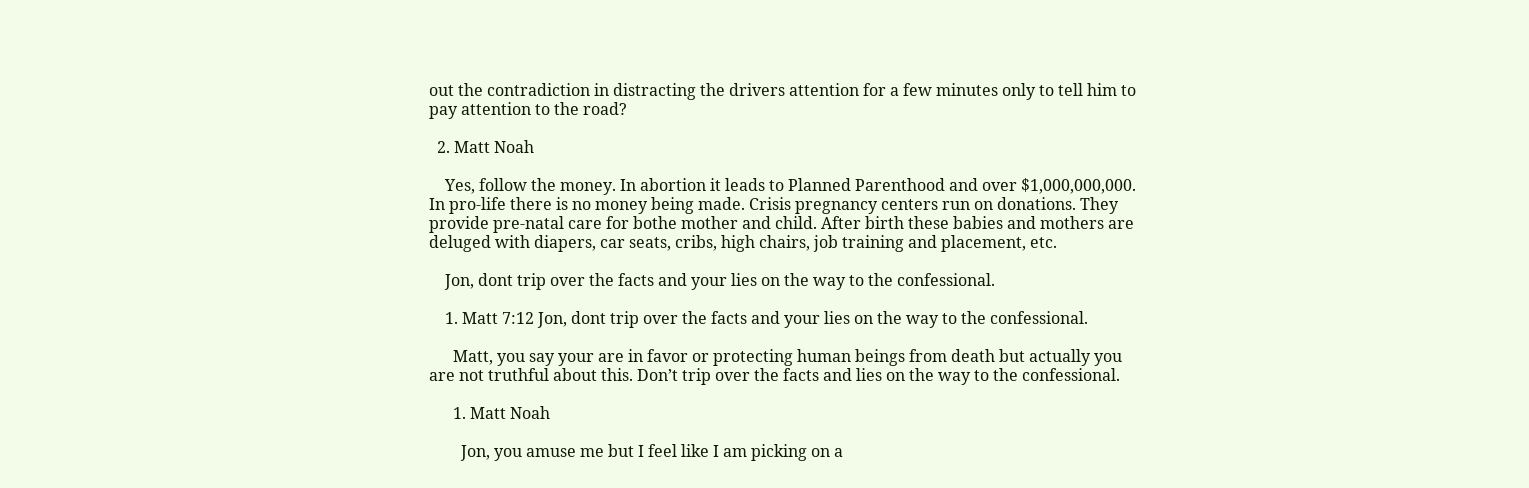out the contradiction in distracting the drivers attention for a few minutes only to tell him to pay attention to the road?

  2. Matt Noah

    Yes, follow the money. In abortion it leads to Planned Parenthood and over $1,000,000,000. In pro-life there is no money being made. Crisis pregnancy centers run on donations. They provide pre-natal care for bothe mother and child. After birth these babies and mothers are deluged with diapers, car seats, cribs, high chairs, job training and placement, etc.

    Jon, dont trip over the facts and your lies on the way to the confessional.

    1. Matt 7:12 Jon, dont trip over the facts and your lies on the way to the confessional.

      Matt, you say your are in favor or protecting human beings from death but actually you are not truthful about this. Don’t trip over the facts and lies on the way to the confessional.

      1. Matt Noah

        Jon, you amuse me but I feel like I am picking on a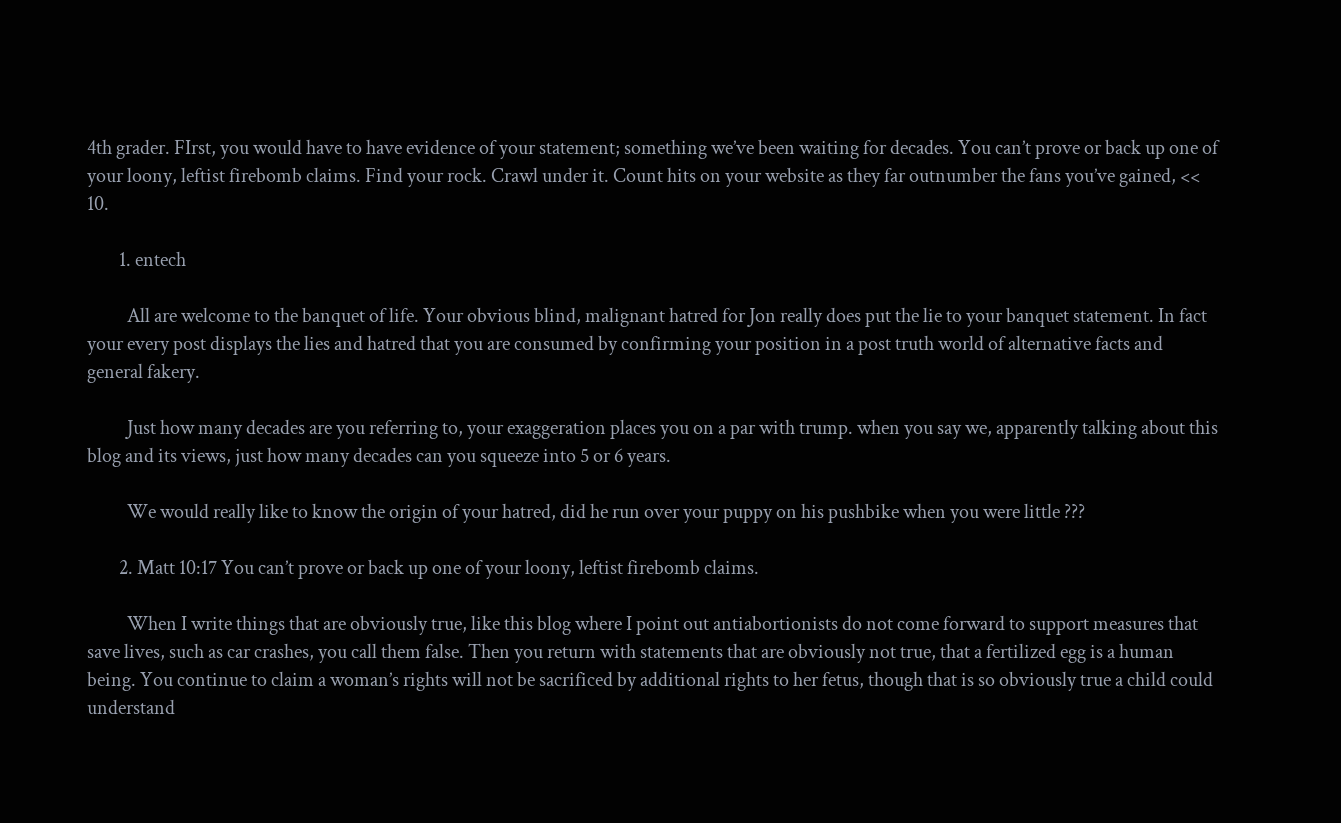4th grader. FIrst, you would have to have evidence of your statement; something we’ve been waiting for decades. You can’t prove or back up one of your loony, leftist firebomb claims. Find your rock. Crawl under it. Count hits on your website as they far outnumber the fans you’ve gained, << 10.

        1. entech

          All are welcome to the banquet of life. Your obvious blind, malignant hatred for Jon really does put the lie to your banquet statement. In fact your every post displays the lies and hatred that you are consumed by confirming your position in a post truth world of alternative facts and general fakery.

          Just how many decades are you referring to, your exaggeration places you on a par with trump. when you say we, apparently talking about this blog and its views, just how many decades can you squeeze into 5 or 6 years.

          We would really like to know the origin of your hatred, did he run over your puppy on his pushbike when you were little ???

        2. Matt 10:17 You can’t prove or back up one of your loony, leftist firebomb claims.

          When I write things that are obviously true, like this blog where I point out antiabortionists do not come forward to support measures that save lives, such as car crashes, you call them false. Then you return with statements that are obviously not true, that a fertilized egg is a human being. You continue to claim a woman’s rights will not be sacrificed by additional rights to her fetus, though that is so obviously true a child could understand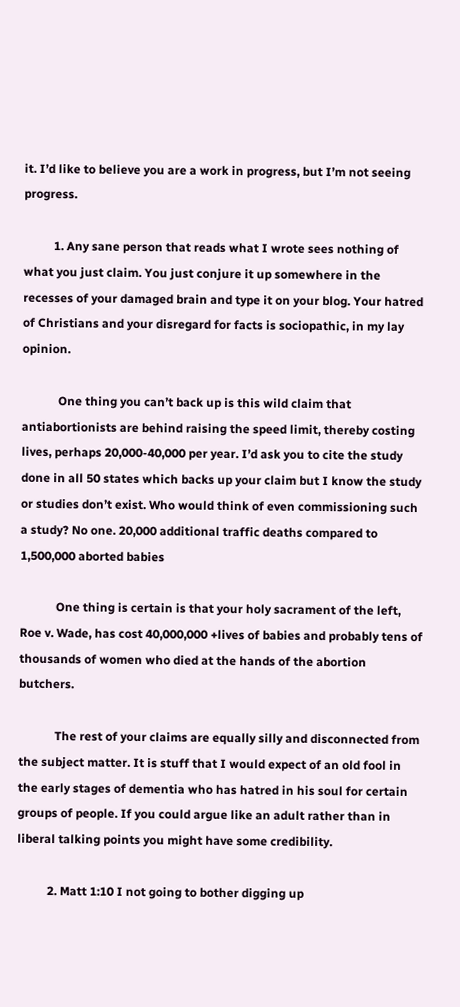it. I’d like to believe you are a work in progress, but I’m not seeing progress.

          1. Any sane person that reads what I wrote sees nothing of what you just claim. You just conjure it up somewhere in the recesses of your damaged brain and type it on your blog. Your hatred of Christians and your disregard for facts is sociopathic, in my lay opinion.

            One thing you can’t back up is this wild claim that antiabortionists are behind raising the speed limit, thereby costing lives, perhaps 20,000-40,000 per year. I’d ask you to cite the study done in all 50 states which backs up your claim but I know the study or studies don’t exist. Who would think of even commissioning such a study? No one. 20,000 additional traffic deaths compared to 1,500,000 aborted babies

            One thing is certain is that your holy sacrament of the left, Roe v. Wade, has cost 40,000,000 +lives of babies and probably tens of thousands of women who died at the hands of the abortion butchers.

            The rest of your claims are equally silly and disconnected from the subject matter. It is stuff that I would expect of an old fool in the early stages of dementia who has hatred in his soul for certain groups of people. If you could argue like an adult rather than in liberal talking points you might have some credibility.

          2. Matt 1:10 I not going to bother digging up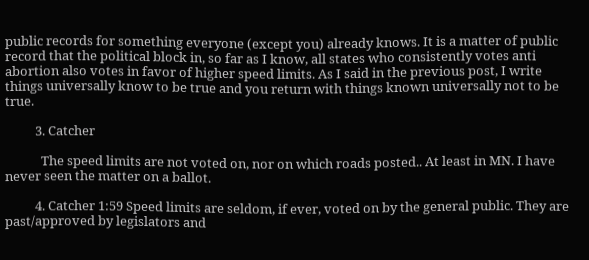public records for something everyone (except you) already knows. It is a matter of public record that the political block in, so far as I know, all states who consistently votes anti abortion also votes in favor of higher speed limits. As I said in the previous post, I write things universally know to be true and you return with things known universally not to be true.

          3. Catcher

            The speed limits are not voted on, nor on which roads posted.. At least in MN. I have never seen the matter on a ballot.

          4. Catcher 1:59 Speed limits are seldom, if ever, voted on by the general public. They are past/approved by legislators and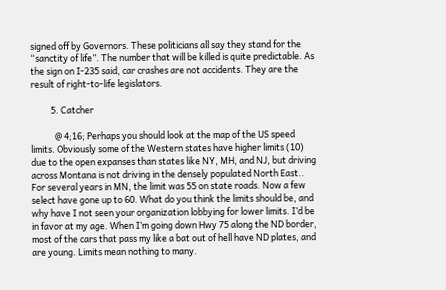signed off by Governors. These politicians all say they stand for the “sanctity of life”. The number that will be killed is quite predictable. As the sign on I-235 said, car crashes are not accidents. They are the result of right-to-life legislators.

          5. Catcher

            @ 4;16; Perhaps you should look at the map of the US speed limits. Obviously some of the Western states have higher limits (10) due to the open expanses than states like NY, MH, and NJ, but driving across Montana is not driving in the densely populated North East.. For several years in MN, the limit was 55 on state roads. Now a few select have gone up to 60. What do you think the limits should be, and why have I not seen your organization lobbying for lower limits. I’d be in favor at my age. When I’m going down Hwy 75 along the ND border, most of the cars that pass my like a bat out of hell have ND plates, and are young. Limits mean nothing to many.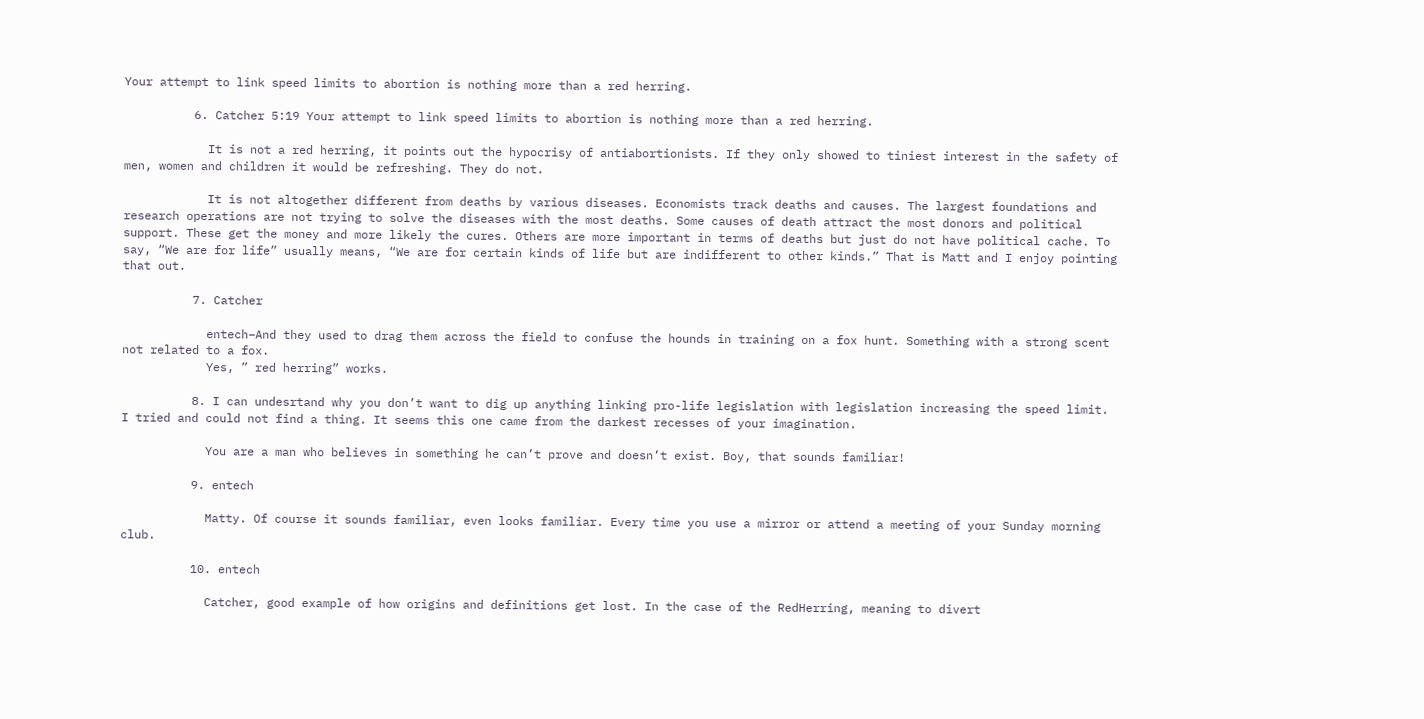Your attempt to link speed limits to abortion is nothing more than a red herring.

          6. Catcher 5:19 Your attempt to link speed limits to abortion is nothing more than a red herring.

            It is not a red herring, it points out the hypocrisy of antiabortionists. If they only showed to tiniest interest in the safety of men, women and children it would be refreshing. They do not.

            It is not altogether different from deaths by various diseases. Economists track deaths and causes. The largest foundations and research operations are not trying to solve the diseases with the most deaths. Some causes of death attract the most donors and political support. These get the money and more likely the cures. Others are more important in terms of deaths but just do not have political cache. To say, “We are for life” usually means, “We are for certain kinds of life but are indifferent to other kinds.” That is Matt and I enjoy pointing that out.

          7. Catcher

            entech–And they used to drag them across the field to confuse the hounds in training on a fox hunt. Something with a strong scent not related to a fox.
            Yes, ” red herring” works.

          8. I can undesrtand why you don’t want to dig up anything linking pro-life legislation with legislation increasing the speed limit. I tried and could not find a thing. It seems this one came from the darkest recesses of your imagination.

            You are a man who believes in something he can’t prove and doesn’t exist. Boy, that sounds familiar!

          9. entech

            Matty. Of course it sounds familiar, even looks familiar. Every time you use a mirror or attend a meeting of your Sunday morning club.

          10. entech

            Catcher, good example of how origins and definitions get lost. In the case of the RedHerring, meaning to divert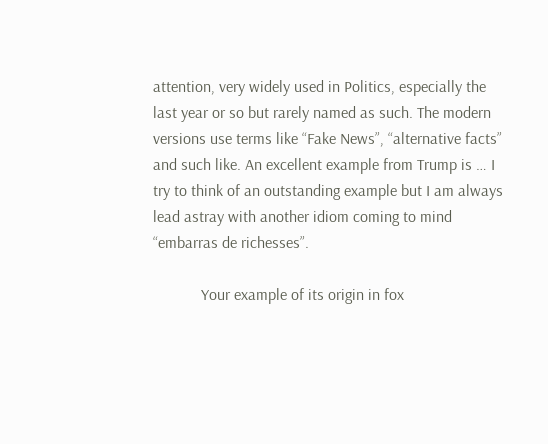attention, very widely used in Politics, especially the last year or so but rarely named as such. The modern versions use terms like “Fake News”, “alternative facts” and such like. An excellent example from Trump is … I try to think of an outstanding example but I am always lead astray with another idiom coming to mind “embarras de richesses”.

            Your example of its origin in fox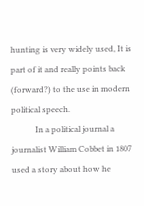hunting is very widely used, It is part of it and really points back (forward?) to the use in modern political speech.
            In a political journal a journalist William Cobbet in 1807 used a story about how he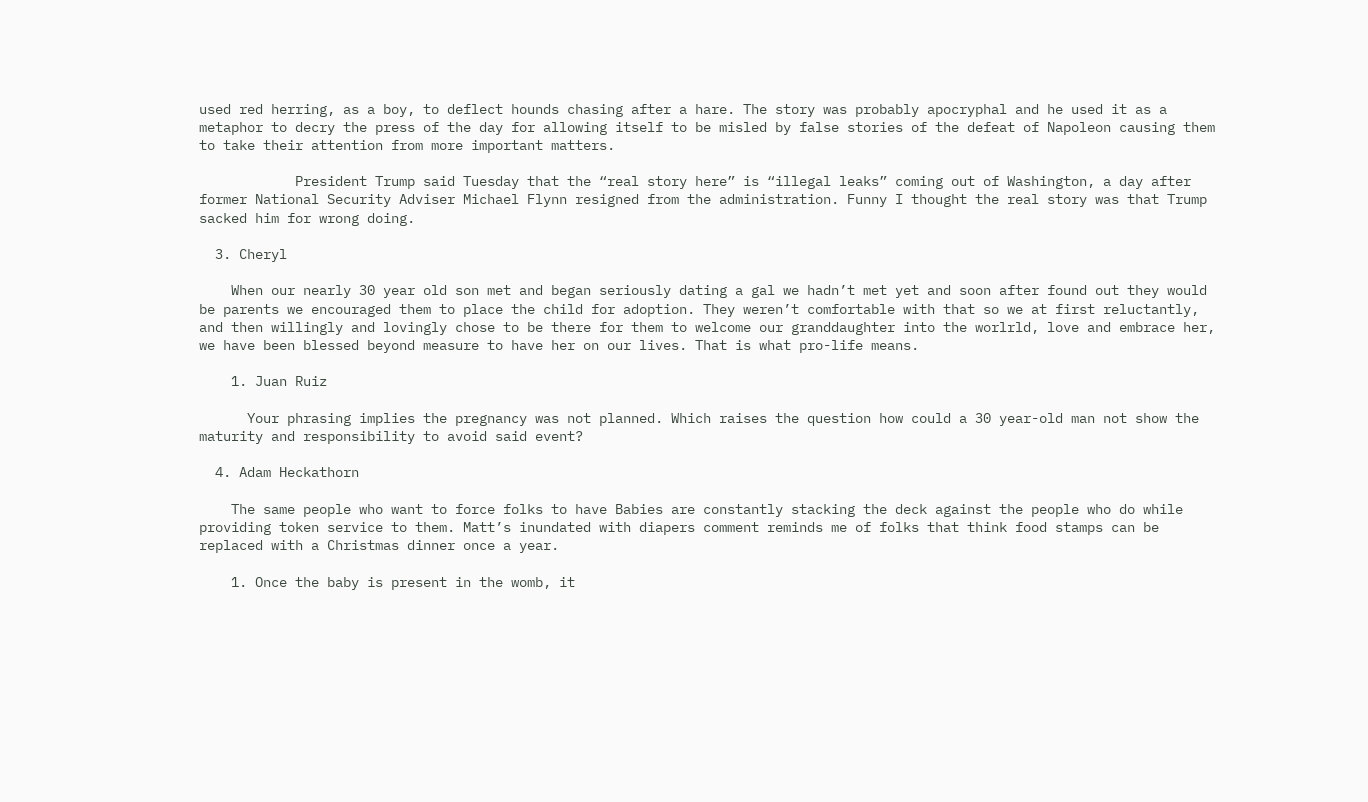used red herring, as a boy, to deflect hounds chasing after a hare. The story was probably apocryphal and he used it as a metaphor to decry the press of the day for allowing itself to be misled by false stories of the defeat of Napoleon causing them to take their attention from more important matters.

            President Trump said Tuesday that the “real story here” is “illegal leaks” coming out of Washington, a day after former National Security Adviser Michael Flynn resigned from the administration. Funny I thought the real story was that Trump sacked him for wrong doing.

  3. Cheryl

    When our nearly 30 year old son met and began seriously dating a gal we hadn’t met yet and soon after found out they would be parents we encouraged them to place the child for adoption. They weren’t comfortable with that so we at first reluctantly, and then willingly and lovingly chose to be there for them to welcome our granddaughter into the worlrld, love and embrace her, we have been blessed beyond measure to have her on our lives. That is what pro-life means.

    1. Juan Ruiz

      Your phrasing implies the pregnancy was not planned. Which raises the question how could a 30 year-old man not show the maturity and responsibility to avoid said event?

  4. Adam Heckathorn

    The same people who want to force folks to have Babies are constantly stacking the deck against the people who do while providing token service to them. Matt’s inundated with diapers comment reminds me of folks that think food stamps can be replaced with a Christmas dinner once a year.

    1. Once the baby is present in the womb, it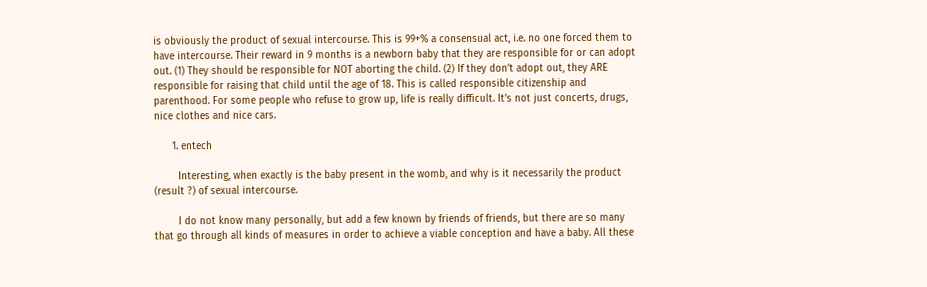is obviously the product of sexual intercourse. This is 99+% a consensual act, i.e. no one forced them to have intercourse. Their reward in 9 months is a newborn baby that they are responsible for or can adopt out. (1) They should be responsible for NOT aborting the child. (2) If they don’t adopt out, they ARE responsible for raising that child until the age of 18. This is called responsible citizenship and parenthood. For some people who refuse to grow up, life is really difficult. It’s not just concerts, drugs, nice clothes and nice cars.

      1. entech

        Interesting, when exactly is the baby present in the womb, and why is it necessarily the product (result ?) of sexual intercourse.

        I do not know many personally, but add a few known by friends of friends, but there are so many that go through all kinds of measures in order to achieve a viable conception and have a baby. All these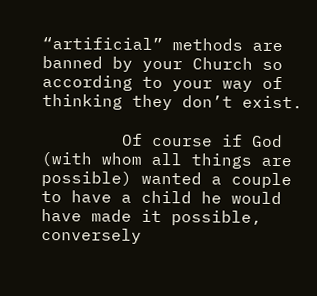“artificial” methods are banned by your Church so according to your way of thinking they don’t exist.

        Of course if God (with whom all things are possible) wanted a couple to have a child he would have made it possible, conversely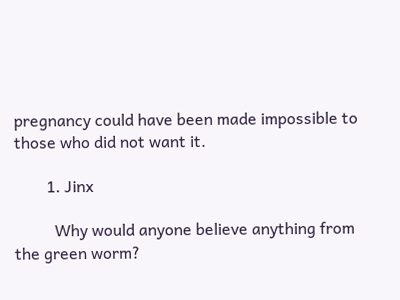pregnancy could have been made impossible to those who did not want it.

        1. Jinx

          Why would anyone believe anything from the green worm?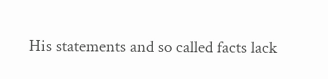His statements and so called facts lack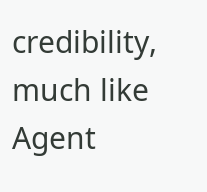credibility, much like Agent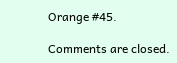Orange #45.

Comments are closed.